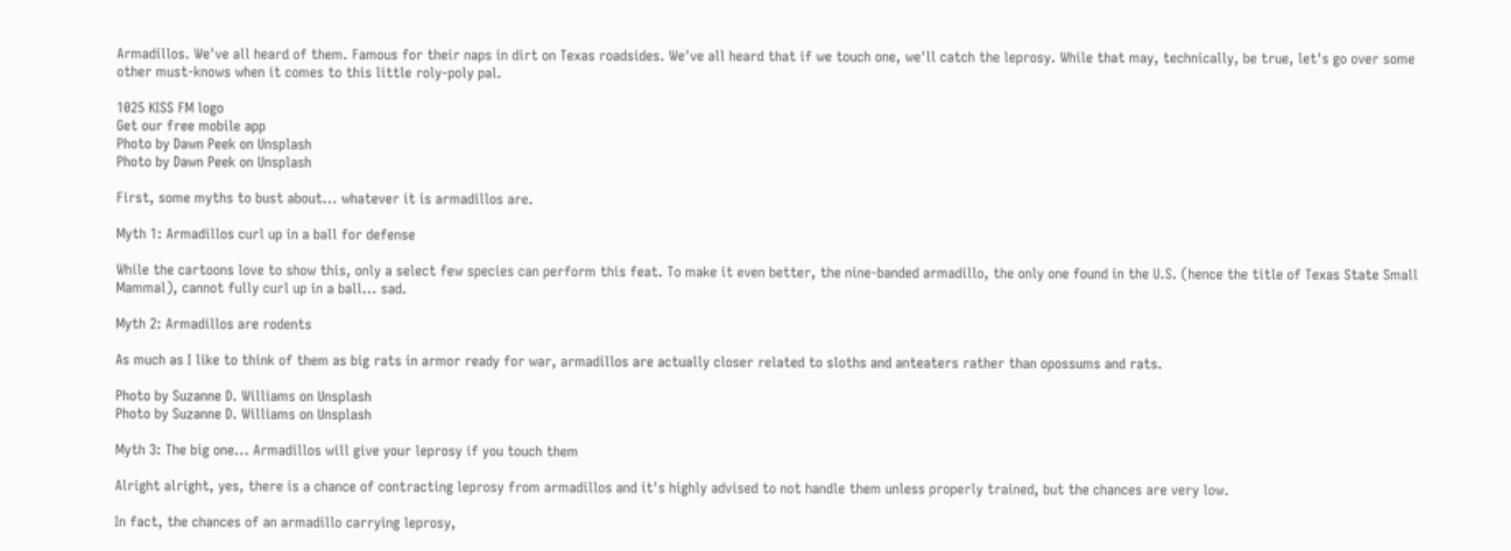Armadillos. We've all heard of them. Famous for their naps in dirt on Texas roadsides. We've all heard that if we touch one, we'll catch the leprosy. While that may, technically, be true, let's go over some other must-knows when it comes to this little roly-poly pal.

1025 KISS FM logo
Get our free mobile app
Photo by Dawn Peek on Unsplash
Photo by Dawn Peek on Unsplash

First, some myths to bust about... whatever it is armadillos are.

Myth 1: Armadillos curl up in a ball for defense

While the cartoons love to show this, only a select few species can perform this feat. To make it even better, the nine-banded armadillo, the only one found in the U.S. (hence the title of Texas State Small Mammal), cannot fully curl up in a ball... sad.

Myth 2: Armadillos are rodents

As much as I like to think of them as big rats in armor ready for war, armadillos are actually closer related to sloths and anteaters rather than opossums and rats.

Photo by Suzanne D. Williams on Unsplash
Photo by Suzanne D. Williams on Unsplash

Myth 3: The big one... Armadillos will give your leprosy if you touch them

Alright alright, yes, there is a chance of contracting leprosy from armadillos and it's highly advised to not handle them unless properly trained, but the chances are very low.

In fact, the chances of an armadillo carrying leprosy,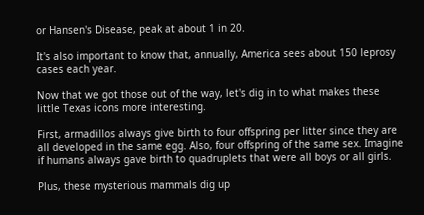or Hansen's Disease, peak at about 1 in 20.

It's also important to know that, annually, America sees about 150 leprosy cases each year.

Now that we got those out of the way, let's dig in to what makes these little Texas icons more interesting.

First, armadillos always give birth to four offspring per litter since they are all developed in the same egg. Also, four offspring of the same sex. Imagine if humans always gave birth to quadruplets that were all boys or all girls.

Plus, these mysterious mammals dig up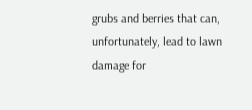grubs and berries that can, unfortunately, lead to lawn damage for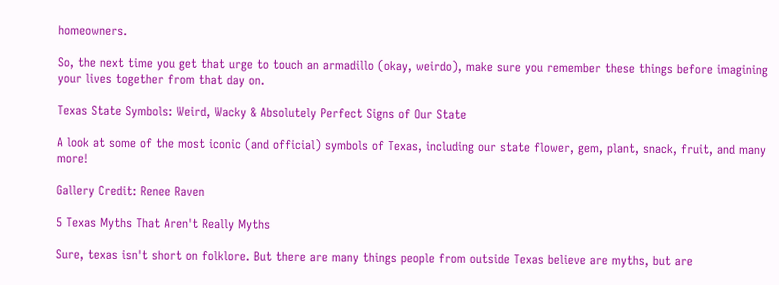homeowners.

So, the next time you get that urge to touch an armadillo (okay, weirdo), make sure you remember these things before imagining your lives together from that day on.

Texas State Symbols: Weird, Wacky & Absolutely Perfect Signs of Our State

A look at some of the most iconic (and official) symbols of Texas, including our state flower, gem, plant, snack, fruit, and many more!

Gallery Credit: Renee Raven

5 Texas Myths That Aren't Really Myths

Sure, texas isn't short on folklore. But there are many things people from outside Texas believe are myths, but are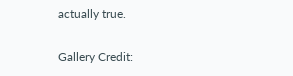actually true.

Gallery Credit: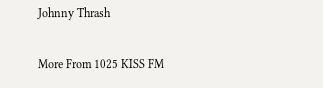Johnny Thrash

More From 1025 KISS FM